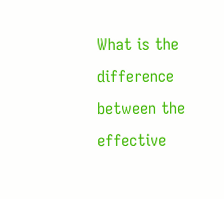What is the difference between the effective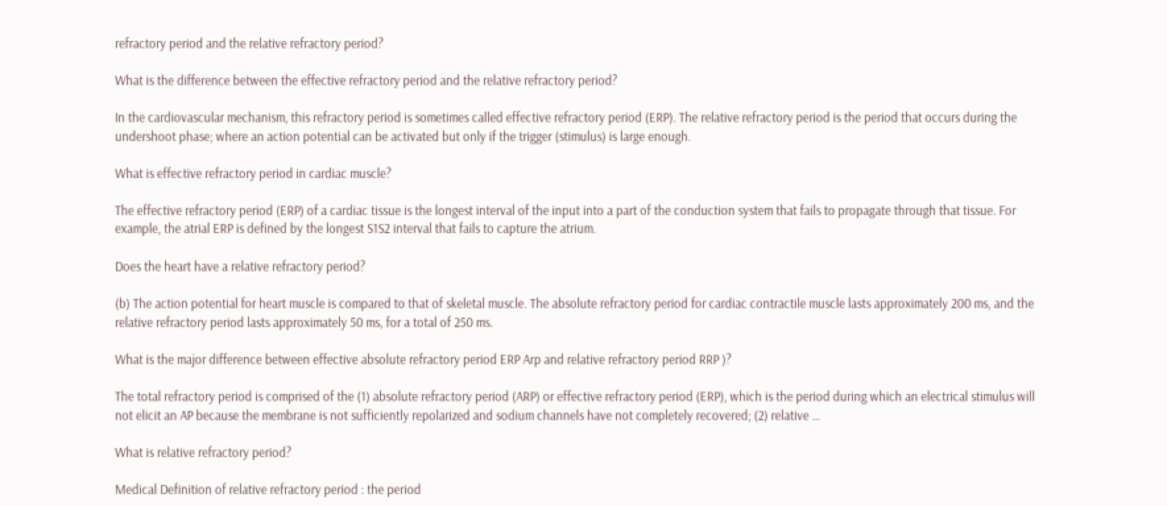refractory period and the relative refractory period?

What is the difference between the effective refractory period and the relative refractory period?

In the cardiovascular mechanism, this refractory period is sometimes called effective refractory period (ERP). The relative refractory period is the period that occurs during the undershoot phase; where an action potential can be activated but only if the trigger (stimulus) is large enough.

What is effective refractory period in cardiac muscle?

The effective refractory period (ERP) of a cardiac tissue is the longest interval of the input into a part of the conduction system that fails to propagate through that tissue. For example, the atrial ERP is defined by the longest S1S2 interval that fails to capture the atrium.

Does the heart have a relative refractory period?

(b) The action potential for heart muscle is compared to that of skeletal muscle. The absolute refractory period for cardiac contractile muscle lasts approximately 200 ms, and the relative refractory period lasts approximately 50 ms, for a total of 250 ms.

What is the major difference between effective absolute refractory period ERP Arp and relative refractory period RRP )?

The total refractory period is comprised of the (1) absolute refractory period (ARP) or effective refractory period (ERP), which is the period during which an electrical stimulus will not elicit an AP because the membrane is not sufficiently repolarized and sodium channels have not completely recovered; (2) relative …

What is relative refractory period?

Medical Definition of relative refractory period : the period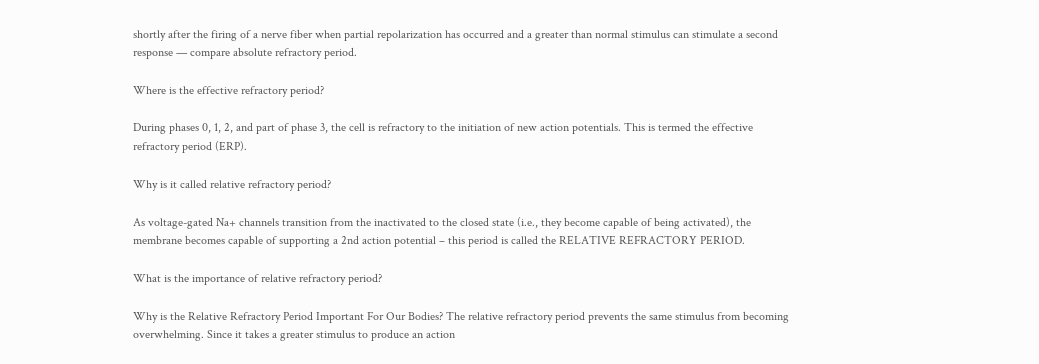shortly after the firing of a nerve fiber when partial repolarization has occurred and a greater than normal stimulus can stimulate a second response — compare absolute refractory period.

Where is the effective refractory period?

During phases 0, 1, 2, and part of phase 3, the cell is refractory to the initiation of new action potentials. This is termed the effective refractory period (ERP).

Why is it called relative refractory period?

As voltage-gated Na+ channels transition from the inactivated to the closed state (i.e., they become capable of being activated), the membrane becomes capable of supporting a 2nd action potential – this period is called the RELATIVE REFRACTORY PERIOD.

What is the importance of relative refractory period?

Why is the Relative Refractory Period Important For Our Bodies? The relative refractory period prevents the same stimulus from becoming overwhelming. Since it takes a greater stimulus to produce an action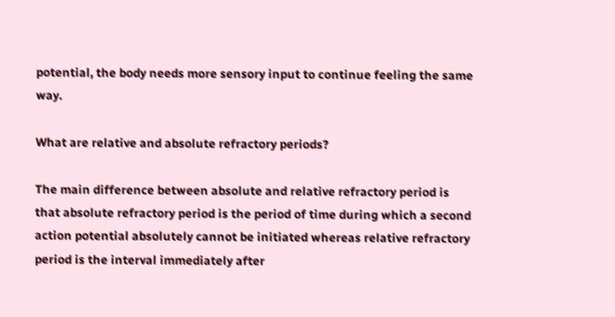potential, the body needs more sensory input to continue feeling the same way.

What are relative and absolute refractory periods?

The main difference between absolute and relative refractory period is that absolute refractory period is the period of time during which a second action potential absolutely cannot be initiated whereas relative refractory period is the interval immediately after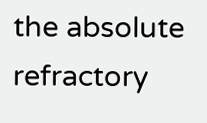the absolute refractory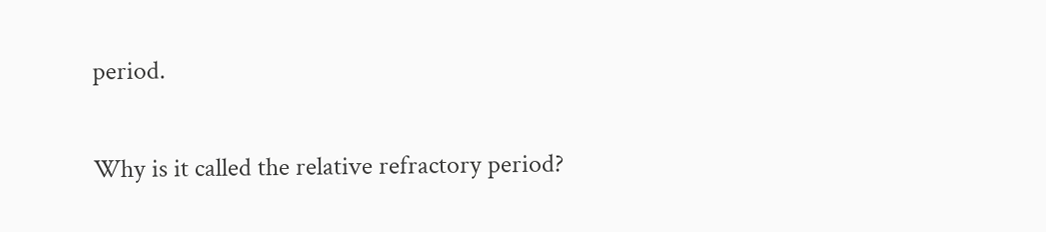period.

Why is it called the relative refractory period?